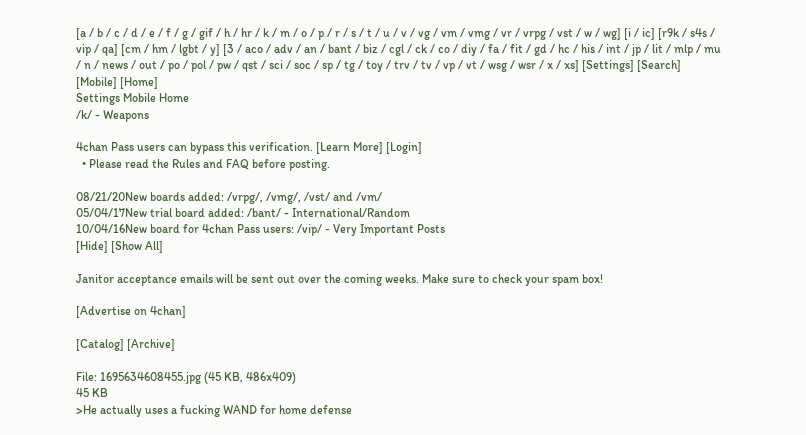[a / b / c / d / e / f / g / gif / h / hr / k / m / o / p / r / s / t / u / v / vg / vm / vmg / vr / vrpg / vst / w / wg] [i / ic] [r9k / s4s / vip / qa] [cm / hm / lgbt / y] [3 / aco / adv / an / bant / biz / cgl / ck / co / diy / fa / fit / gd / hc / his / int / jp / lit / mlp / mu / n / news / out / po / pol / pw / qst / sci / soc / sp / tg / toy / trv / tv / vp / vt / wsg / wsr / x / xs] [Settings] [Search] [Mobile] [Home]
Settings Mobile Home
/k/ - Weapons

4chan Pass users can bypass this verification. [Learn More] [Login]
  • Please read the Rules and FAQ before posting.

08/21/20New boards added: /vrpg/, /vmg/, /vst/ and /vm/
05/04/17New trial board added: /bant/ - International/Random
10/04/16New board for 4chan Pass users: /vip/ - Very Important Posts
[Hide] [Show All]

Janitor acceptance emails will be sent out over the coming weeks. Make sure to check your spam box!

[Advertise on 4chan]

[Catalog] [Archive]

File: 1695634608455.jpg (45 KB, 486x409)
45 KB
>He actually uses a fucking WAND for home defense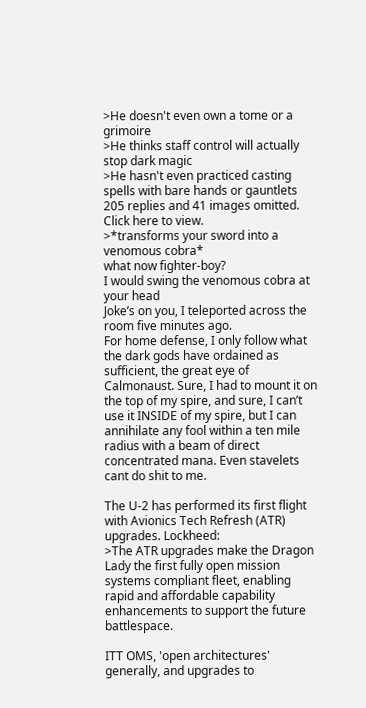>He doesn't even own a tome or a grimoire
>He thinks staff control will actually stop dark magic
>He hasn't even practiced casting spells with bare hands or gauntlets
205 replies and 41 images omitted. Click here to view.
>*transforms your sword into a venomous cobra*
what now fighter-boy?
I would swing the venomous cobra at your head
Joke’s on you, I teleported across the room five minutes ago.
For home defense, I only follow what the dark gods have ordained as sufficient, the great eye of Calmonaust. Sure, I had to mount it on the top of my spire, and sure, I can’t use it INSIDE of my spire, but I can annihilate any fool within a ten mile radius with a beam of direct concentrated mana. Even stavelets cant do shit to me.

The U-2 has performed its first flight with Avionics Tech Refresh (ATR) upgrades. Lockheed:
>The ATR upgrades make the Dragon Lady the first fully open mission systems compliant fleet, enabling rapid and affordable capability enhancements to support the future battlespace.

ITT OMS, 'open architectures' generally, and upgrades to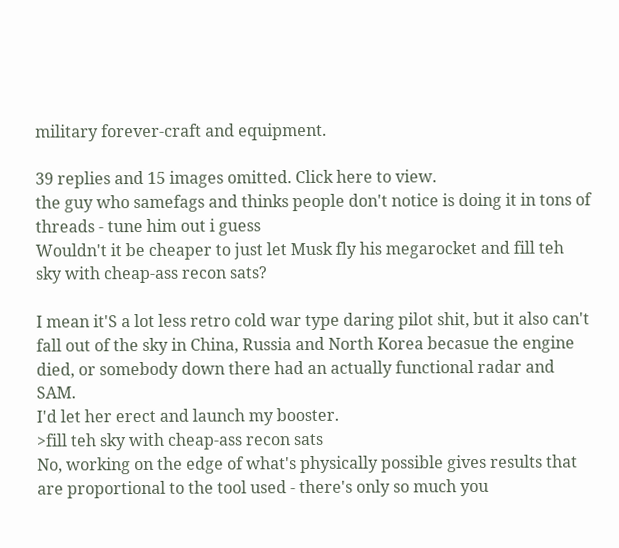military forever-craft and equipment.

39 replies and 15 images omitted. Click here to view.
the guy who samefags and thinks people don't notice is doing it in tons of threads - tune him out i guess
Wouldn't it be cheaper to just let Musk fly his megarocket and fill teh sky with cheap-ass recon sats?

I mean it'S a lot less retro cold war type daring pilot shit, but it also can't fall out of the sky in China, Russia and North Korea becasue the engine died, or somebody down there had an actually functional radar and SAM.
I'd let her erect and launch my booster.
>fill teh sky with cheap-ass recon sats
No, working on the edge of what's physically possible gives results that are proportional to the tool used - there's only so much you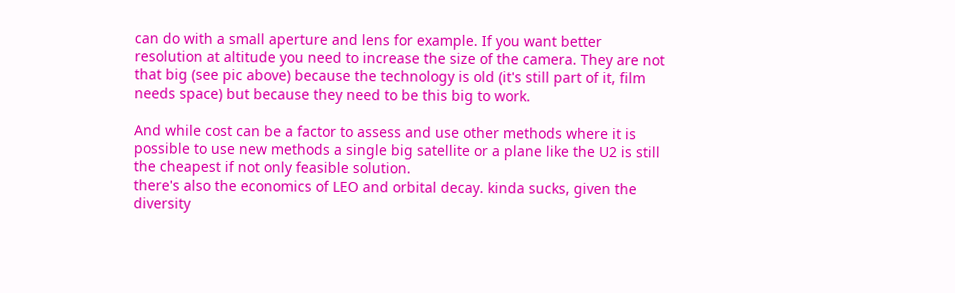can do with a small aperture and lens for example. If you want better resolution at altitude you need to increase the size of the camera. They are not that big (see pic above) because the technology is old (it's still part of it, film needs space) but because they need to be this big to work.

And while cost can be a factor to assess and use other methods where it is possible to use new methods a single big satellite or a plane like the U2 is still the cheapest if not only feasible solution.
there's also the economics of LEO and orbital decay. kinda sucks, given the diversity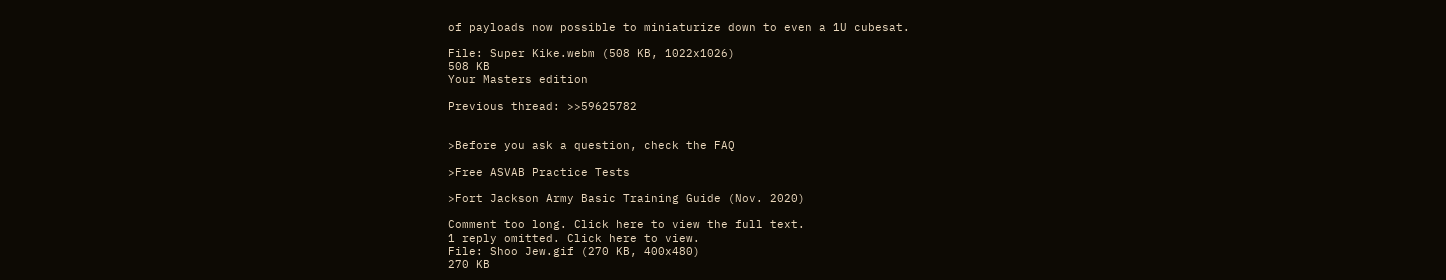of payloads now possible to miniaturize down to even a 1U cubesat.

File: Super Kike.webm (508 KB, 1022x1026)
508 KB
Your Masters edition

Previous thread: >>59625782


>Before you ask a question, check the FAQ

>Free ASVAB Practice Tests

>Fort Jackson Army Basic Training Guide (Nov. 2020)

Comment too long. Click here to view the full text.
1 reply omitted. Click here to view.
File: Shoo Jew.gif (270 KB, 400x480)
270 KB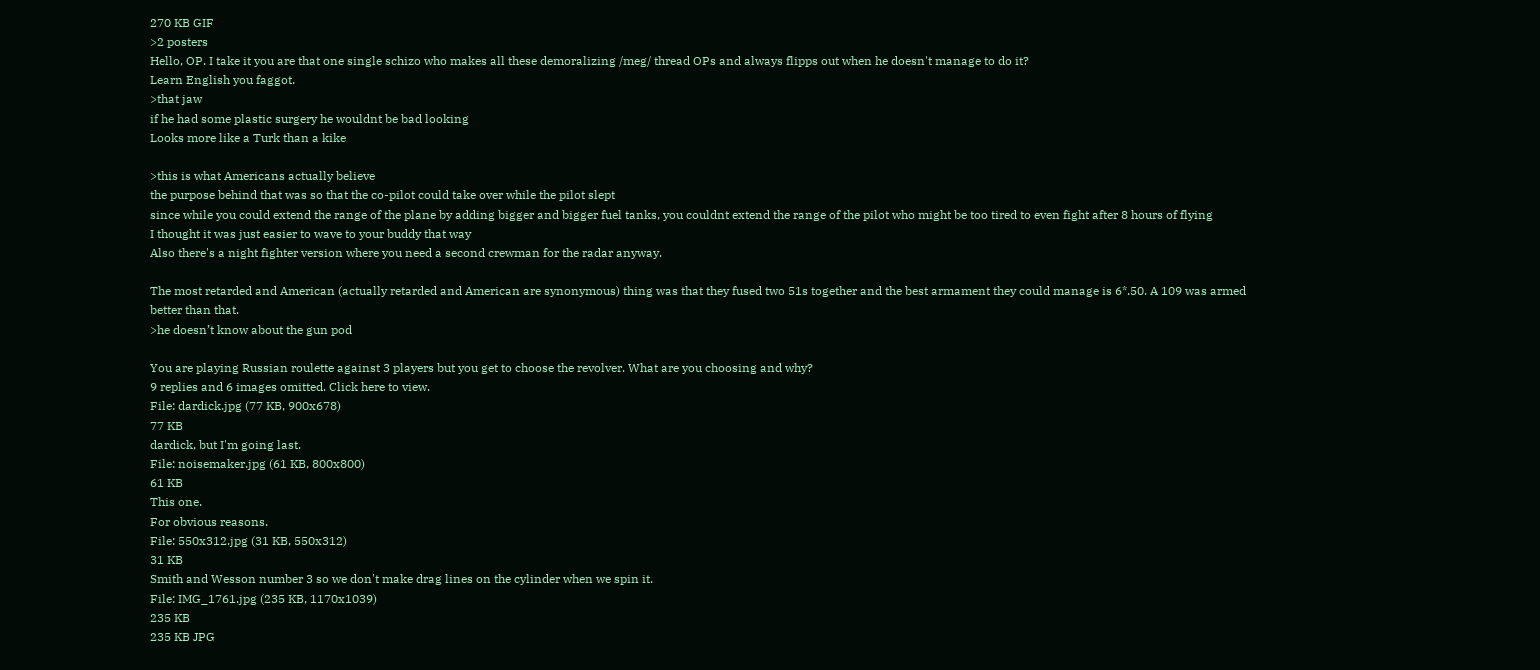270 KB GIF
>2 posters
Hello, OP. I take it you are that one single schizo who makes all these demoralizing /meg/ thread OPs and always flipps out when he doesn't manage to do it?
Learn English you faggot.
>that jaw
if he had some plastic surgery he wouldnt be bad looking
Looks more like a Turk than a kike

>this is what Americans actually believe
the purpose behind that was so that the co-pilot could take over while the pilot slept
since while you could extend the range of the plane by adding bigger and bigger fuel tanks, you couldnt extend the range of the pilot who might be too tired to even fight after 8 hours of flying
I thought it was just easier to wave to your buddy that way
Also there's a night fighter version where you need a second crewman for the radar anyway.

The most retarded and American (actually retarded and American are synonymous) thing was that they fused two 51s together and the best armament they could manage is 6*.50. A 109 was armed better than that.
>he doesn’t know about the gun pod

You are playing Russian roulette against 3 players but you get to choose the revolver. What are you choosing and why?
9 replies and 6 images omitted. Click here to view.
File: dardick.jpg (77 KB, 900x678)
77 KB
dardick, but I'm going last.
File: noisemaker.jpg (61 KB, 800x800)
61 KB
This one.
For obvious reasons.
File: 550x312.jpg (31 KB, 550x312)
31 KB
Smith and Wesson number 3 so we don't make drag lines on the cylinder when we spin it.
File: IMG_1761.jpg (235 KB, 1170x1039)
235 KB
235 KB JPG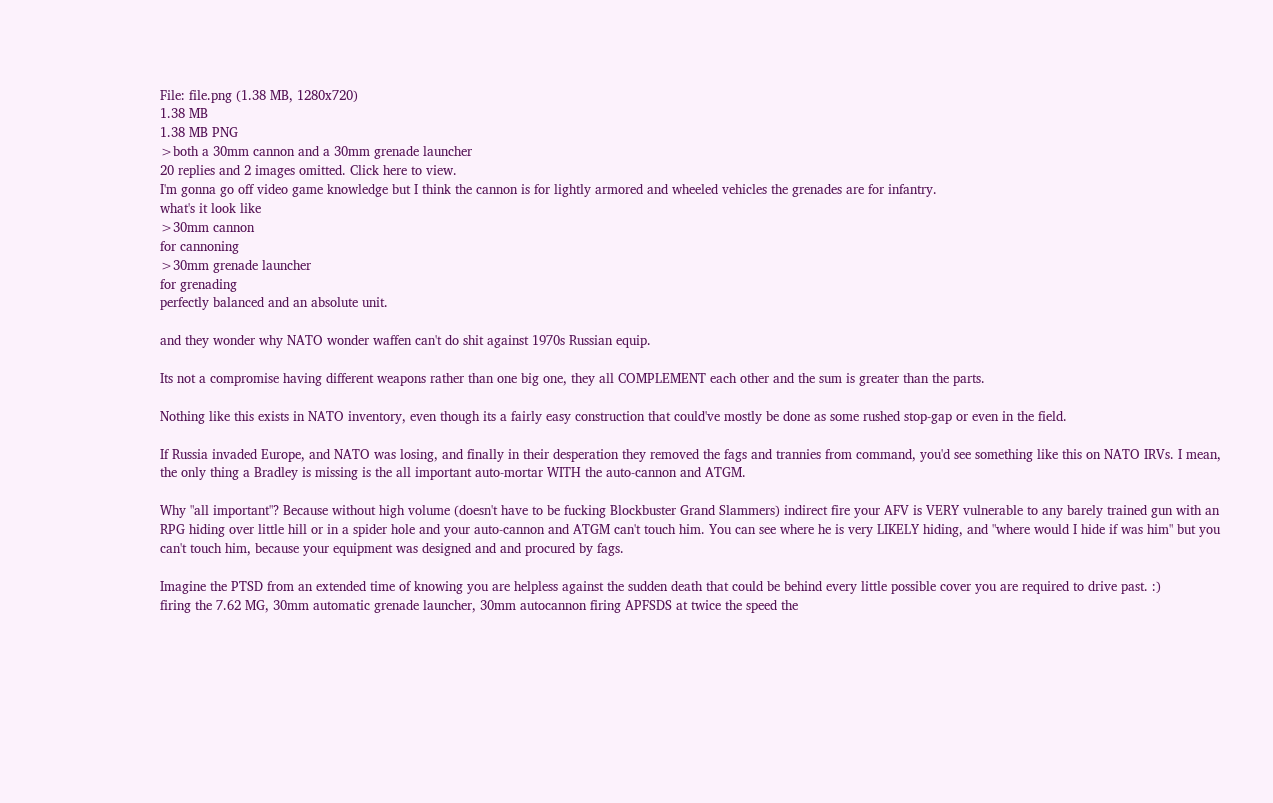File: file.png (1.38 MB, 1280x720)
1.38 MB
1.38 MB PNG
>both a 30mm cannon and a 30mm grenade launcher
20 replies and 2 images omitted. Click here to view.
I'm gonna go off video game knowledge but I think the cannon is for lightly armored and wheeled vehicles the grenades are for infantry.
what's it look like
>30mm cannon
for cannoning
>30mm grenade launcher
for grenading
perfectly balanced and an absolute unit.

and they wonder why NATO wonder waffen can't do shit against 1970s Russian equip.

Its not a compromise having different weapons rather than one big one, they all COMPLEMENT each other and the sum is greater than the parts.

Nothing like this exists in NATO inventory, even though its a fairly easy construction that could've mostly be done as some rushed stop-gap or even in the field.

If Russia invaded Europe, and NATO was losing, and finally in their desperation they removed the fags and trannies from command, you'd see something like this on NATO IRVs. I mean, the only thing a Bradley is missing is the all important auto-mortar WITH the auto-cannon and ATGM.

Why "all important"? Because without high volume (doesn't have to be fucking Blockbuster Grand Slammers) indirect fire your AFV is VERY vulnerable to any barely trained gun with an RPG hiding over little hill or in a spider hole and your auto-cannon and ATGM can't touch him. You can see where he is very LIKELY hiding, and "where would I hide if was him" but you can't touch him, because your equipment was designed and and procured by fags.

Imagine the PTSD from an extended time of knowing you are helpless against the sudden death that could be behind every little possible cover you are required to drive past. :)
firing the 7.62 MG, 30mm automatic grenade launcher, 30mm autocannon firing APFSDS at twice the speed the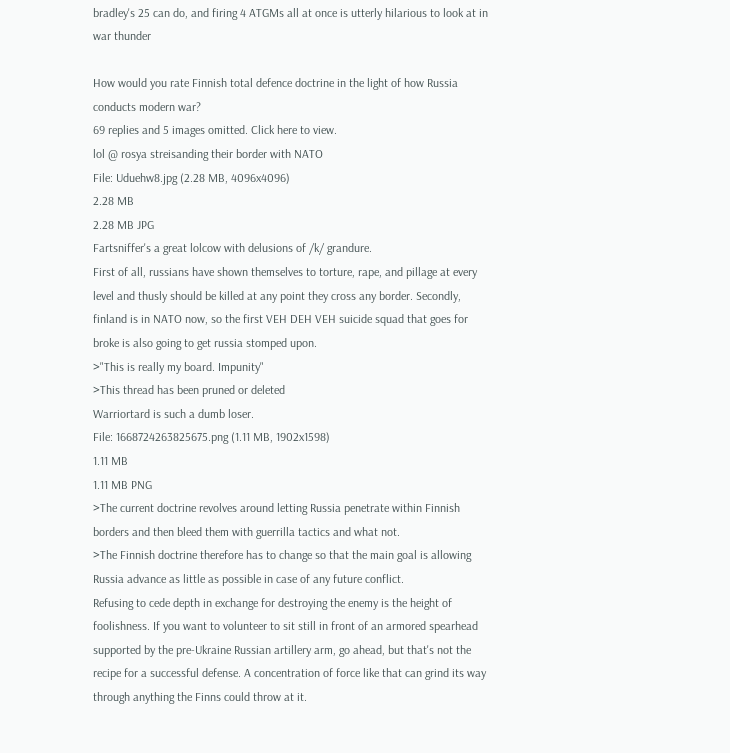bradley's 25 can do, and firing 4 ATGMs all at once is utterly hilarious to look at in war thunder

How would you rate Finnish total defence doctrine in the light of how Russia conducts modern war?
69 replies and 5 images omitted. Click here to view.
lol @ rosya streisanding their border with NATO
File: Uduehw8.jpg (2.28 MB, 4096x4096)
2.28 MB
2.28 MB JPG
Fartsniffer's a great lolcow with delusions of /k/ grandure.
First of all, russians have shown themselves to torture, rape, and pillage at every level and thusly should be killed at any point they cross any border. Secondly, finland is in NATO now, so the first VEH DEH VEH suicide squad that goes for broke is also going to get russia stomped upon.
>"This is really my board. Impunity"
>This thread has been pruned or deleted
Warriortard is such a dumb loser.
File: 1668724263825675.png (1.11 MB, 1902x1598)
1.11 MB
1.11 MB PNG
>The current doctrine revolves around letting Russia penetrate within Finnish borders and then bleed them with guerrilla tactics and what not.
>The Finnish doctrine therefore has to change so that the main goal is allowing Russia advance as little as possible in case of any future conflict.
Refusing to cede depth in exchange for destroying the enemy is the height of foolishness. If you want to volunteer to sit still in front of an armored spearhead supported by the pre-Ukraine Russian artillery arm, go ahead, but that's not the recipe for a successful defense. A concentration of force like that can grind its way through anything the Finns could throw at it.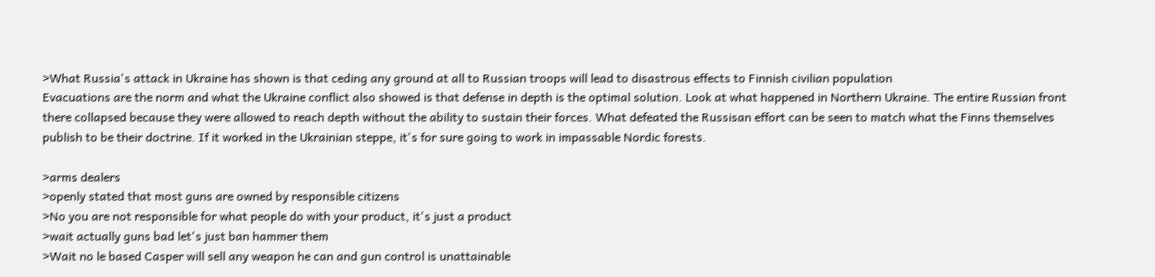>What Russia's attack in Ukraine has shown is that ceding any ground at all to Russian troops will lead to disastrous effects to Finnish civilian population
Evacuations are the norm and what the Ukraine conflict also showed is that defense in depth is the optimal solution. Look at what happened in Northern Ukraine. The entire Russian front there collapsed because they were allowed to reach depth without the ability to sustain their forces. What defeated the Russisan effort can be seen to match what the Finns themselves publish to be their doctrine. If it worked in the Ukrainian steppe, it's for sure going to work in impassable Nordic forests.

>arms dealers
>openly stated that most guns are owned by responsible citizens
>No you are not responsible for what people do with your product, it's just a product
>wait actually guns bad let's just ban hammer them
>Wait no le based Casper will sell any weapon he can and gun control is unattainable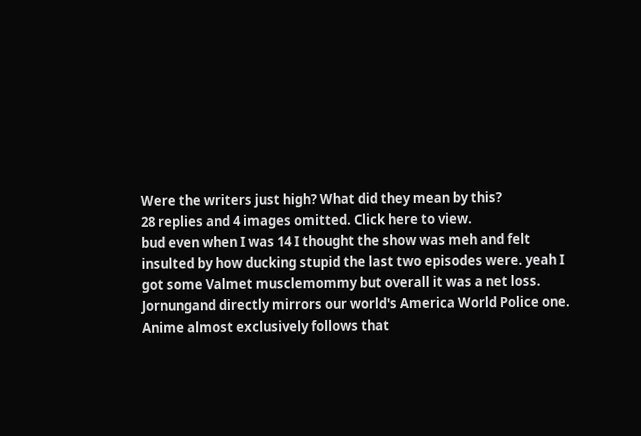Were the writers just high? What did they mean by this?
28 replies and 4 images omitted. Click here to view.
bud even when I was 14 I thought the show was meh and felt insulted by how ducking stupid the last two episodes were. yeah I got some Valmet musclemommy but overall it was a net loss.
Jornungand directly mirrors our world's America World Police one.
Anime almost exclusively follows that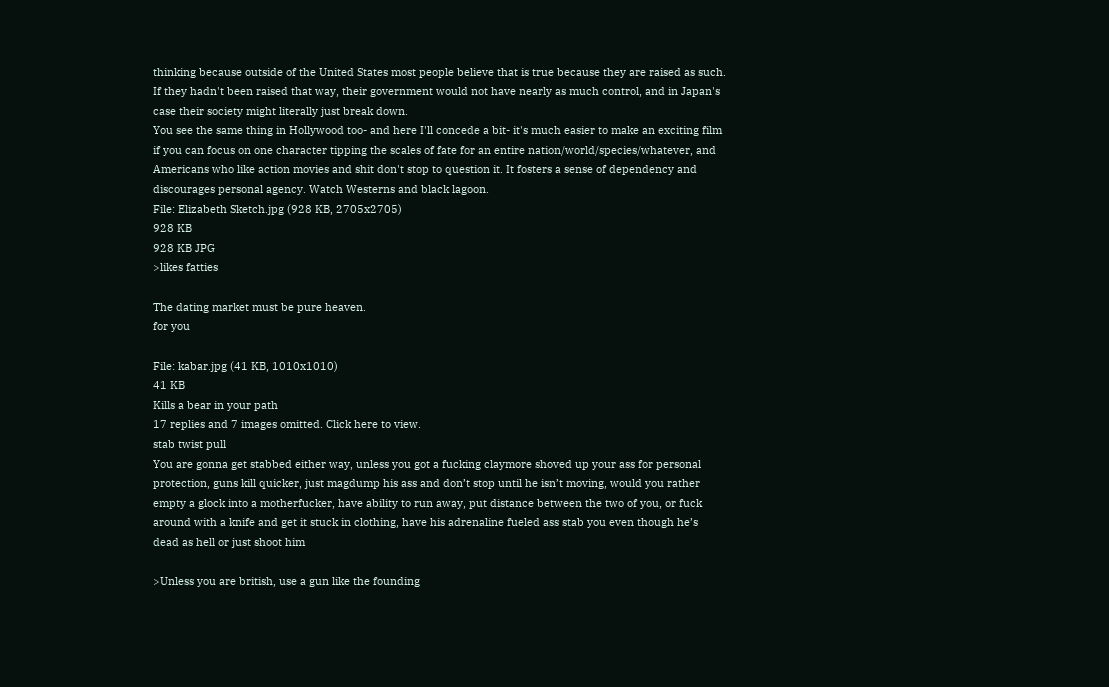thinking because outside of the United States most people believe that is true because they are raised as such. If they hadn't been raised that way, their government would not have nearly as much control, and in Japan's case their society might literally just break down.
You see the same thing in Hollywood too- and here I'll concede a bit- it's much easier to make an exciting film if you can focus on one character tipping the scales of fate for an entire nation/world/species/whatever, and Americans who like action movies and shit don't stop to question it. It fosters a sense of dependency and discourages personal agency. Watch Westerns and black lagoon.
File: Elizabeth Sketch.jpg (928 KB, 2705x2705)
928 KB
928 KB JPG
>likes fatties

The dating market must be pure heaven.
for you

File: kabar.jpg (41 KB, 1010x1010)
41 KB
Kills a bear in your path
17 replies and 7 images omitted. Click here to view.
stab twist pull
You are gonna get stabbed either way, unless you got a fucking claymore shoved up your ass for personal protection, guns kill quicker, just magdump his ass and don’t stop until he isn’t moving, would you rather empty a glock into a motherfucker, have ability to run away, put distance between the two of you, or fuck around with a knife and get it stuck in clothing, have his adrenaline fueled ass stab you even though he’s dead as hell or just shoot him

>Unless you are british, use a gun like the founding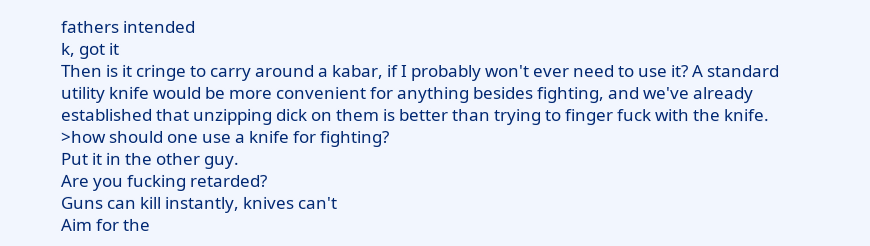fathers intended
k, got it
Then is it cringe to carry around a kabar, if I probably won't ever need to use it? A standard utility knife would be more convenient for anything besides fighting, and we've already established that unzipping dick on them is better than trying to finger fuck with the knife.
>how should one use a knife for fighting?
Put it in the other guy.
Are you fucking retarded?
Guns can kill instantly, knives can't
Aim for the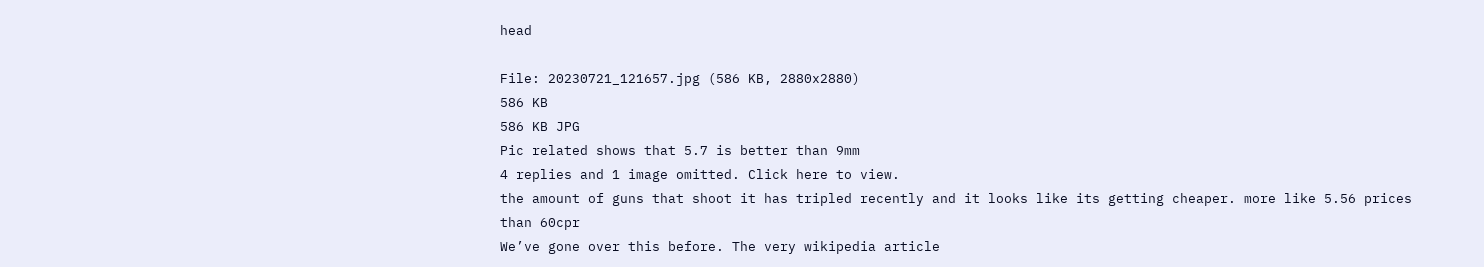head

File: 20230721_121657.jpg (586 KB, 2880x2880)
586 KB
586 KB JPG
Pic related shows that 5.7 is better than 9mm
4 replies and 1 image omitted. Click here to view.
the amount of guns that shoot it has tripled recently and it looks like its getting cheaper. more like 5.56 prices than 60cpr
We’ve gone over this before. The very wikipedia article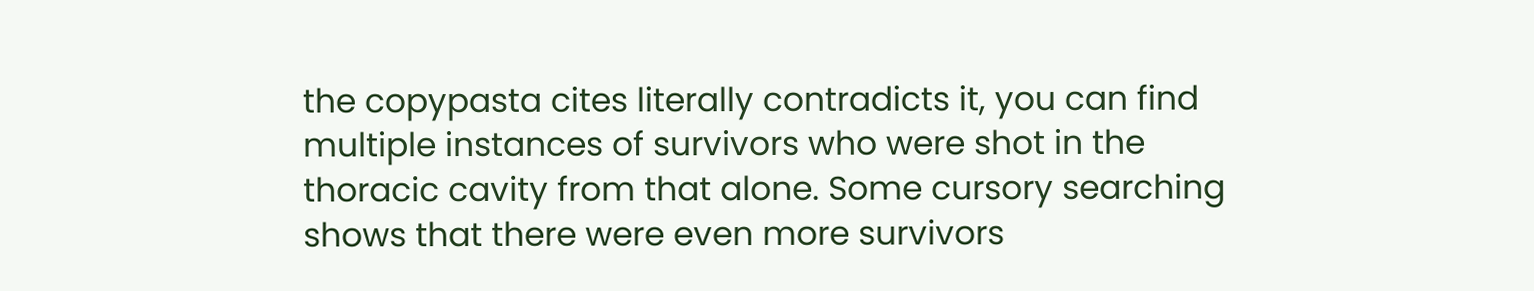the copypasta cites literally contradicts it, you can find multiple instances of survivors who were shot in the thoracic cavity from that alone. Some cursory searching shows that there were even more survivors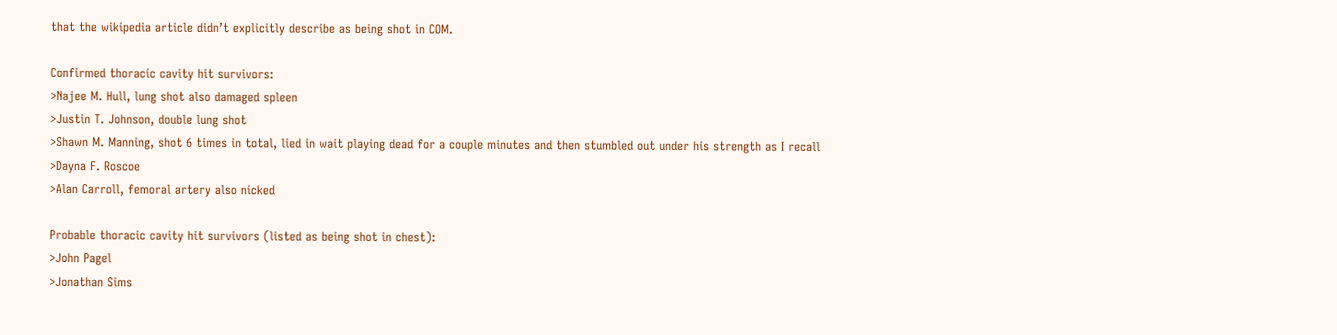that the wikipedia article didn’t explicitly describe as being shot in COM.

Confirmed thoracic cavity hit survivors:
>Najee M. Hull, lung shot also damaged spleen
>Justin T. Johnson, double lung shot
>Shawn M. Manning, shot 6 times in total, lied in wait playing dead for a couple minutes and then stumbled out under his strength as I recall
>Dayna F. Roscoe
>Alan Carroll, femoral artery also nicked

Probable thoracic cavity hit survivors (listed as being shot in chest):
>John Pagel
>Jonathan Sims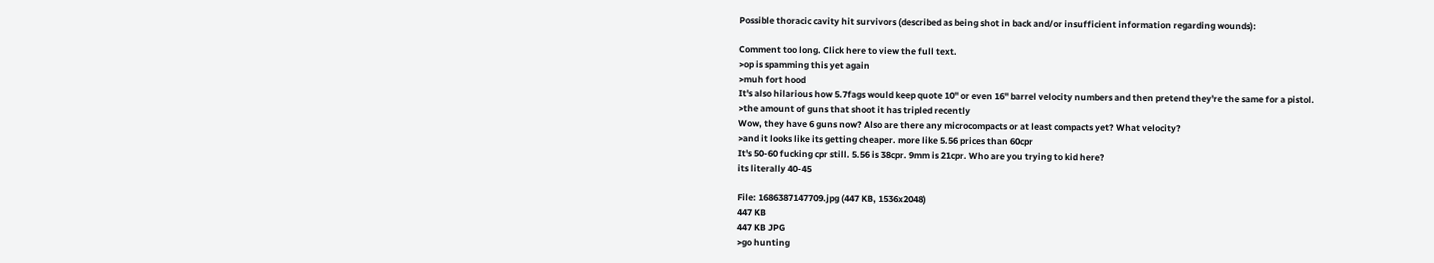Possible thoracic cavity hit survivors (described as being shot in back and/or insufficient information regarding wounds):

Comment too long. Click here to view the full text.
>op is spamming this yet again
>muh fort hood
It's also hilarious how 5.7fags would keep quote 10" or even 16" barrel velocity numbers and then pretend they're the same for a pistol.
>the amount of guns that shoot it has tripled recently
Wow, they have 6 guns now? Also are there any microcompacts or at least compacts yet? What velocity?
>and it looks like its getting cheaper. more like 5.56 prices than 60cpr
It's 50-60 fucking cpr still. 5.56 is 38cpr. 9mm is 21cpr. Who are you trying to kid here?
its literally 40-45

File: 1686387147709.jpg (447 KB, 1536x2048)
447 KB
447 KB JPG
>go hunting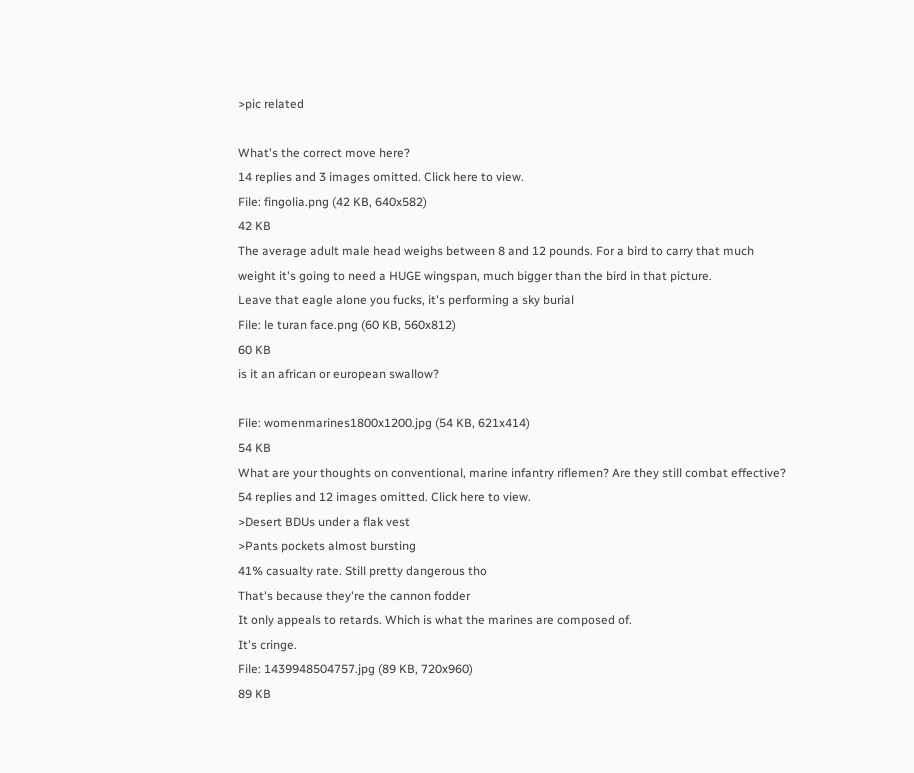>pic related

What's the correct move here?
14 replies and 3 images omitted. Click here to view.
File: fingolia.png (42 KB, 640x582)
42 KB
The average adult male head weighs between 8 and 12 pounds. For a bird to carry that much weight it's going to need a HUGE wingspan, much bigger than the bird in that picture.
Leave that eagle alone you fucks, it's performing a sky burial
File: le turan face.png (60 KB, 560x812)
60 KB
is it an african or european swallow?

File: womenmarines1800x1200.jpg (54 KB, 621x414)
54 KB
What are your thoughts on conventional, marine infantry riflemen? Are they still combat effective?
54 replies and 12 images omitted. Click here to view.
>Desert BDUs under a flak vest
>Pants pockets almost bursting
41% casualty rate. Still pretty dangerous tho
That's because they're the cannon fodder
It only appeals to retards. Which is what the marines are composed of.
It's cringe.
File: 1439948504757.jpg (89 KB, 720x960)
89 KB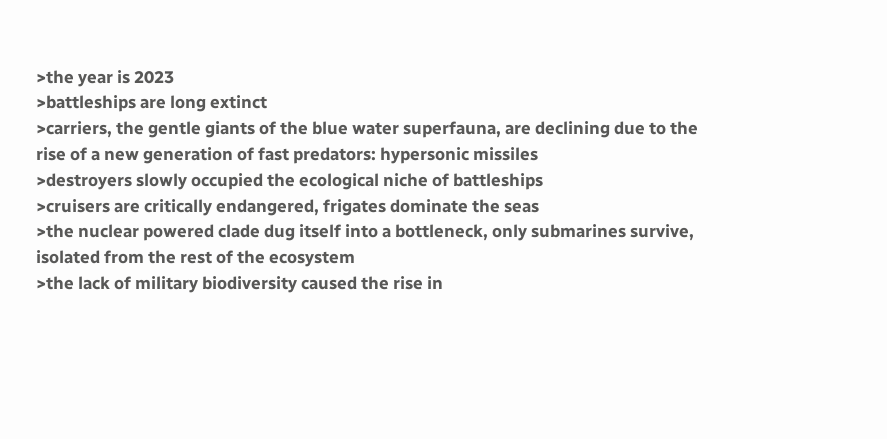>the year is 2023
>battleships are long extinct
>carriers, the gentle giants of the blue water superfauna, are declining due to the rise of a new generation of fast predators: hypersonic missiles
>destroyers slowly occupied the ecological niche of battleships
>cruisers are critically endangered, frigates dominate the seas
>the nuclear powered clade dug itself into a bottleneck, only submarines survive, isolated from the rest of the ecosystem
>the lack of military biodiversity caused the rise in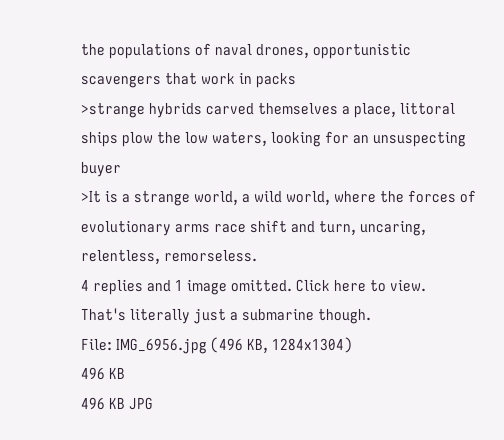the populations of naval drones, opportunistic scavengers that work in packs
>strange hybrids carved themselves a place, littoral ships plow the low waters, looking for an unsuspecting buyer
>It is a strange world, a wild world, where the forces of evolutionary arms race shift and turn, uncaring, relentless, remorseless.
4 replies and 1 image omitted. Click here to view.
That's literally just a submarine though.
File: IMG_6956.jpg (496 KB, 1284x1304)
496 KB
496 KB JPG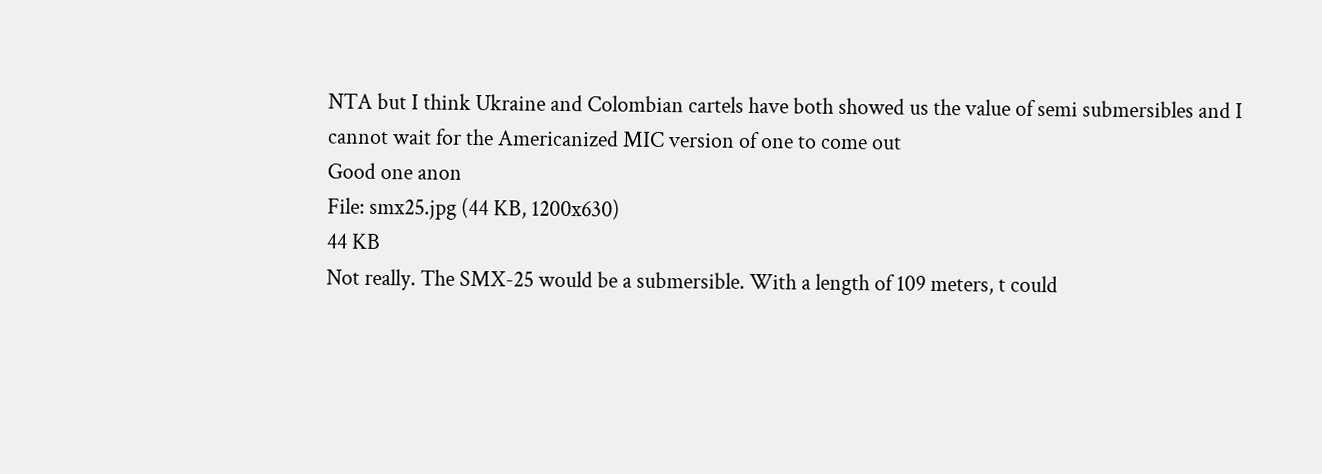NTA but I think Ukraine and Colombian cartels have both showed us the value of semi submersibles and I cannot wait for the Americanized MIC version of one to come out
Good one anon
File: smx25.jpg (44 KB, 1200x630)
44 KB
Not really. The SMX-25 would be a submersible. With a length of 109 meters, t could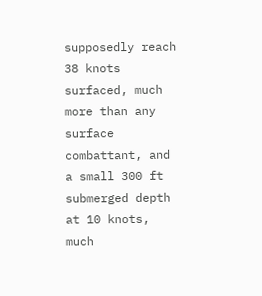supposedly reach 38 knots surfaced, much more than any surface combattant, and a small 300 ft submerged depth at 10 knots, much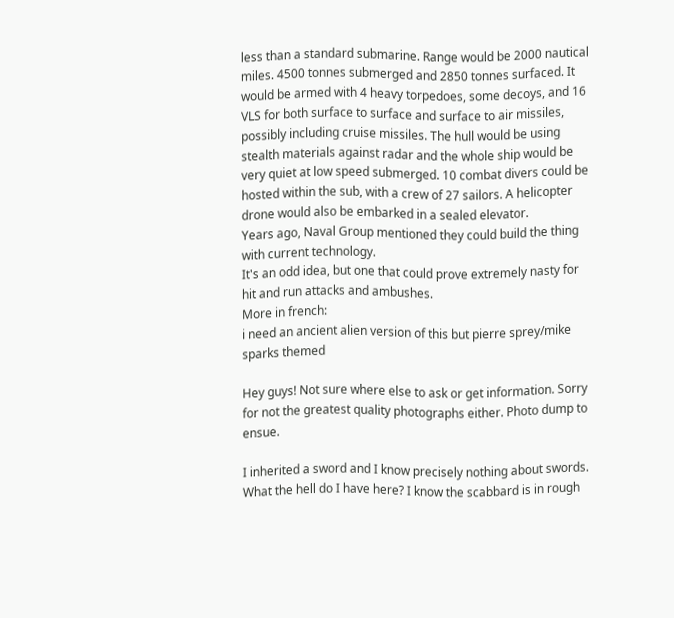less than a standard submarine. Range would be 2000 nautical miles. 4500 tonnes submerged and 2850 tonnes surfaced. It would be armed with 4 heavy torpedoes, some decoys, and 16 VLS for both surface to surface and surface to air missiles, possibly including cruise missiles. The hull would be using stealth materials against radar and the whole ship would be very quiet at low speed submerged. 10 combat divers could be hosted within the sub, with a crew of 27 sailors. A helicopter drone would also be embarked in a sealed elevator.
Years ago, Naval Group mentioned they could build the thing with current technology.
It's an odd idea, but one that could prove extremely nasty for hit and run attacks and ambushes.
More in french:
i need an ancient alien version of this but pierre sprey/mike sparks themed

Hey guys! Not sure where else to ask or get information. Sorry for not the greatest quality photographs either. Photo dump to ensue.

I inherited a sword and I know precisely nothing about swords. What the hell do I have here? I know the scabbard is in rough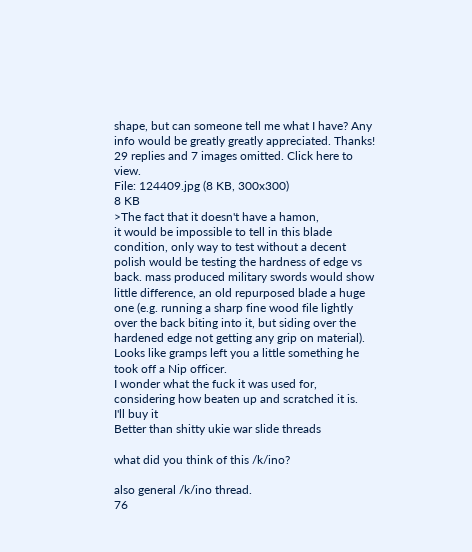shape, but can someone tell me what I have? Any info would be greatly greatly appreciated. Thanks!
29 replies and 7 images omitted. Click here to view.
File: 124409.jpg (8 KB, 300x300)
8 KB
>The fact that it doesn't have a hamon,
it would be impossible to tell in this blade condition, only way to test without a decent polish would be testing the hardness of edge vs back. mass produced military swords would show little difference, an old repurposed blade a huge one (e.g. running a sharp fine wood file lightly over the back biting into it, but siding over the hardened edge not getting any grip on material).
Looks like gramps left you a little something he took off a Nip officer.
I wonder what the fuck it was used for, considering how beaten up and scratched it is.
I'll buy it
Better than shitty ukie war slide threads

what did you think of this /k/ino?

also general /k/ino thread.
76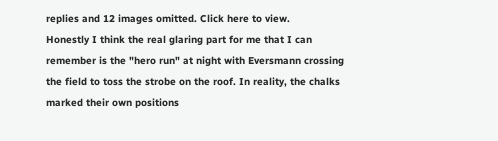replies and 12 images omitted. Click here to view.
Honestly I think the real glaring part for me that I can remember is the "hero run" at night with Eversmann crossing the field to toss the strobe on the roof. In reality, the chalks marked their own positions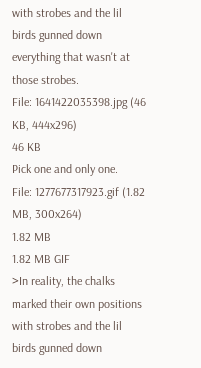with strobes and the lil birds gunned down everything that wasn't at those strobes.
File: 1641422035398.jpg (46 KB, 444x296)
46 KB
Pick one and only one.
File: 1277677317923.gif (1.82 MB, 300x264)
1.82 MB
1.82 MB GIF
>In reality, the chalks marked their own positions with strobes and the lil birds gunned down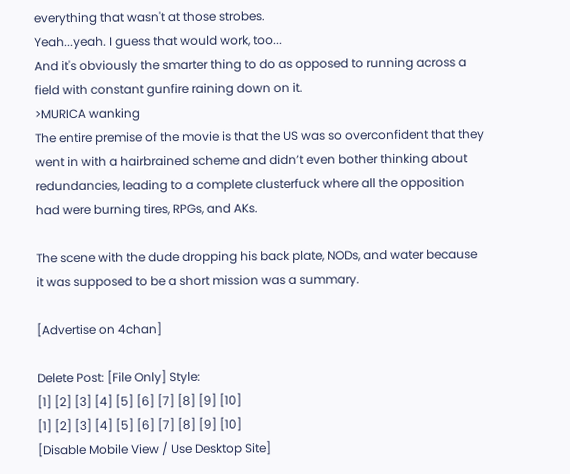everything that wasn't at those strobes.
Yeah...yeah. I guess that would work, too...
And it's obviously the smarter thing to do as opposed to running across a field with constant gunfire raining down on it.
>MURICA wanking
The entire premise of the movie is that the US was so overconfident that they went in with a hairbrained scheme and didn’t even bother thinking about redundancies, leading to a complete clusterfuck where all the opposition had were burning tires, RPGs, and AKs.

The scene with the dude dropping his back plate, NODs, and water because it was supposed to be a short mission was a summary.

[Advertise on 4chan]

Delete Post: [File Only] Style:
[1] [2] [3] [4] [5] [6] [7] [8] [9] [10]
[1] [2] [3] [4] [5] [6] [7] [8] [9] [10]
[Disable Mobile View / Use Desktop Site]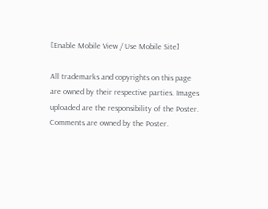[Enable Mobile View / Use Mobile Site]

All trademarks and copyrights on this page are owned by their respective parties. Images uploaded are the responsibility of the Poster. Comments are owned by the Poster.